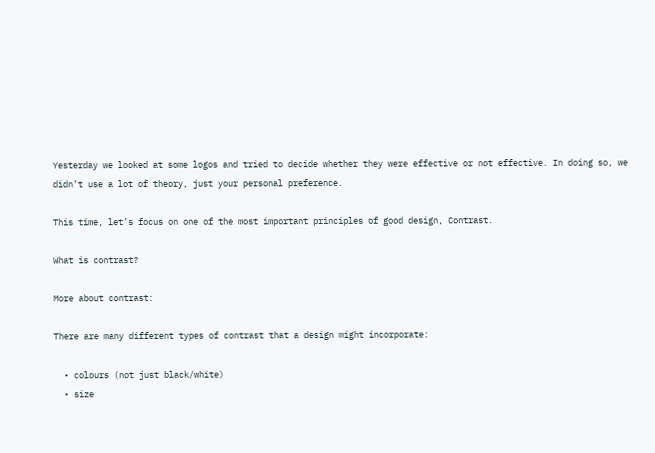Yesterday we looked at some logos and tried to decide whether they were effective or not effective. In doing so, we didn’t use a lot of theory, just your personal preference.

This time, let’s focus on one of the most important principles of good design, Contrast.

What is contrast?

More about contrast:

There are many different types of contrast that a design might incorporate:

  • colours (not just black/white)
  • size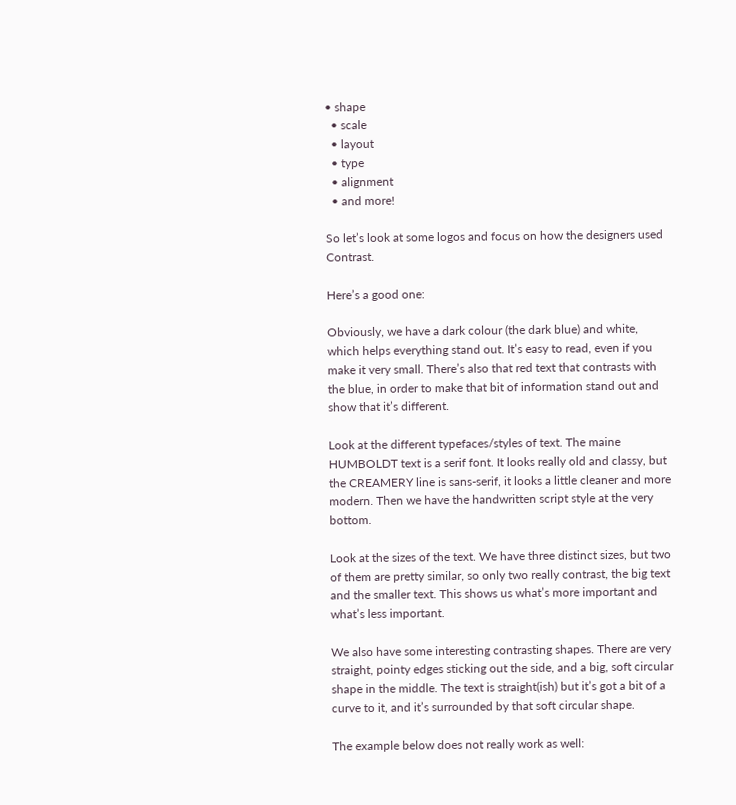• shape
  • scale
  • layout
  • type
  • alignment
  • and more!

So let’s look at some logos and focus on how the designers used Contrast.

Here’s a good one:

Obviously, we have a dark colour (the dark blue) and white, which helps everything stand out. It’s easy to read, even if you make it very small. There’s also that red text that contrasts with the blue, in order to make that bit of information stand out and show that it’s different.

Look at the different typefaces/styles of text. The maine HUMBOLDT text is a serif font. It looks really old and classy, but the CREAMERY line is sans-serif, it looks a little cleaner and more modern. Then we have the handwritten script style at the very bottom.

Look at the sizes of the text. We have three distinct sizes, but two of them are pretty similar, so only two really contrast, the big text and the smaller text. This shows us what’s more important and what’s less important.

We also have some interesting contrasting shapes. There are very straight, pointy edges sticking out the side, and a big, soft circular shape in the middle. The text is straight(ish) but it’s got a bit of a curve to it, and it’s surrounded by that soft circular shape.

The example below does not really work as well: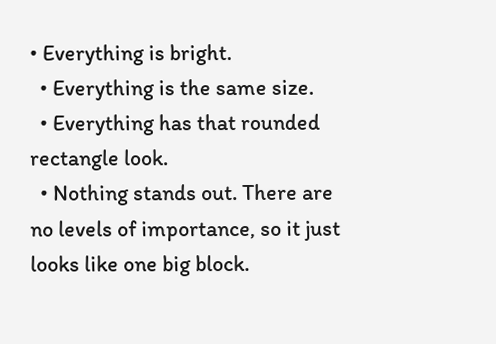• Everything is bright.
  • Everything is the same size.
  • Everything has that rounded rectangle look.
  • Nothing stands out. There are no levels of importance, so it just looks like one big block.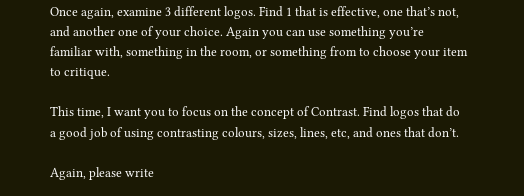Once again, examine 3 different logos. Find 1 that is effective, one that’s not, and another one of your choice. Again you can use something you’re familiar with, something in the room, or something from to choose your item to critique.

This time, I want you to focus on the concept of Contrast. Find logos that do a good job of using contrasting colours, sizes, lines, etc, and ones that don’t.

Again, please write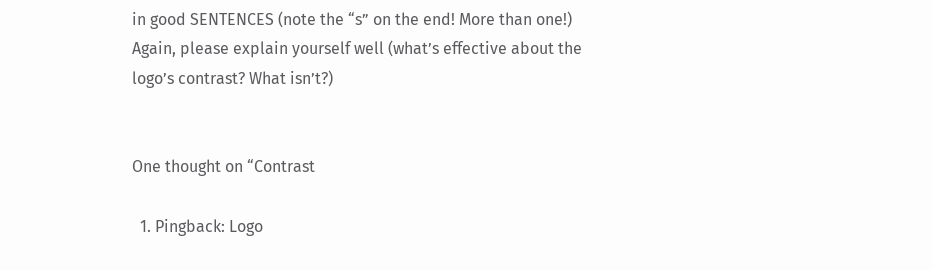in good SENTENCES (note the “s” on the end! More than one!) Again, please explain yourself well (what’s effective about the logo’s contrast? What isn’t?)


One thought on “Contrast

  1. Pingback: Logo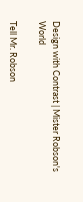Design with Contrast | Mister Robson's World

Tell Mr. Robson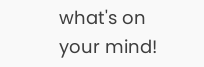what's on your mind!